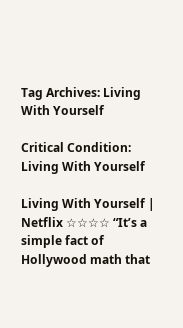Tag Archives: Living With Yourself

Critical Condition: Living With Yourself

Living With Yourself | Netflix ☆☆☆☆ “It’s a simple fact of Hollywood math that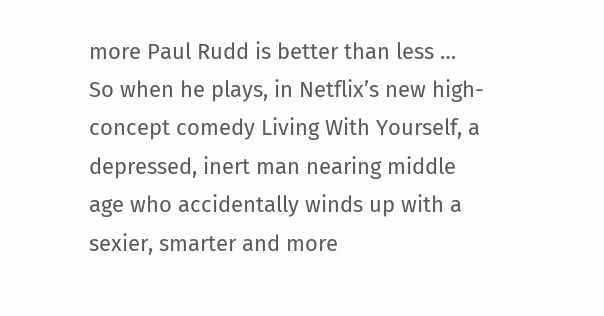more Paul Rudd is better than less … So when he plays, in Netflix’s new high-concept comedy Living With Yourself, a depressed, inert man nearing middle age who accidentally winds up with a sexier, smarter and more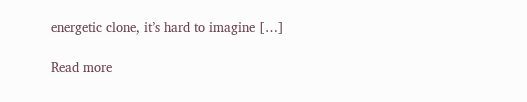energetic clone, it’s hard to imagine […]

Read more